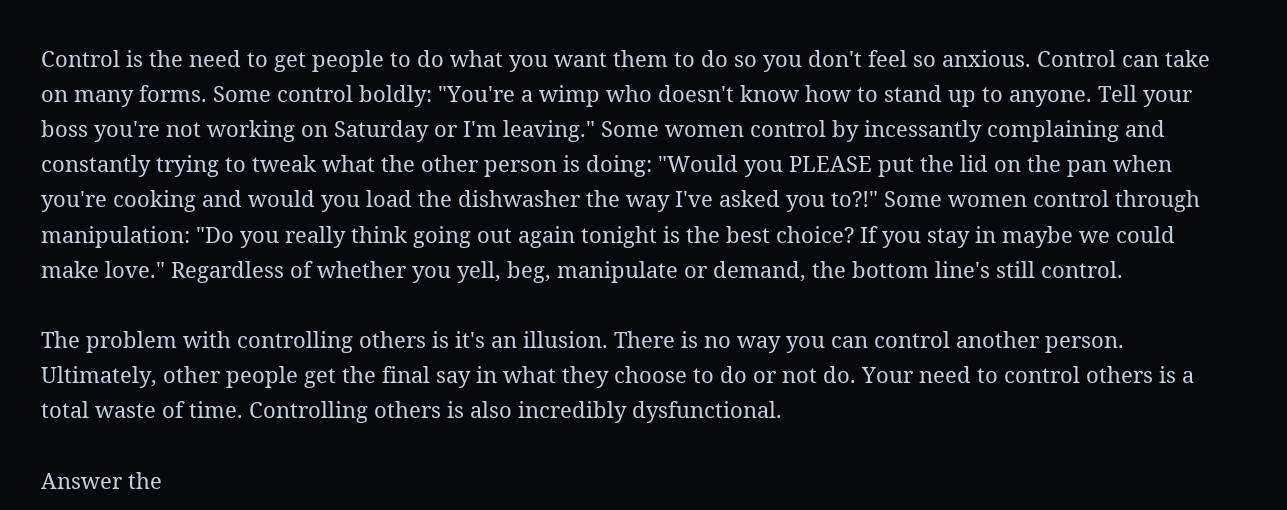Control is the need to get people to do what you want them to do so you don't feel so anxious. Control can take on many forms. Some control boldly: "You're a wimp who doesn't know how to stand up to anyone. Tell your boss you're not working on Saturday or I'm leaving." Some women control by incessantly complaining and constantly trying to tweak what the other person is doing: "Would you PLEASE put the lid on the pan when you're cooking and would you load the dishwasher the way I've asked you to?!" Some women control through manipulation: "Do you really think going out again tonight is the best choice? If you stay in maybe we could make love." Regardless of whether you yell, beg, manipulate or demand, the bottom line's still control.

The problem with controlling others is it's an illusion. There is no way you can control another person. Ultimately, other people get the final say in what they choose to do or not do. Your need to control others is a total waste of time. Controlling others is also incredibly dysfunctional.

Answer the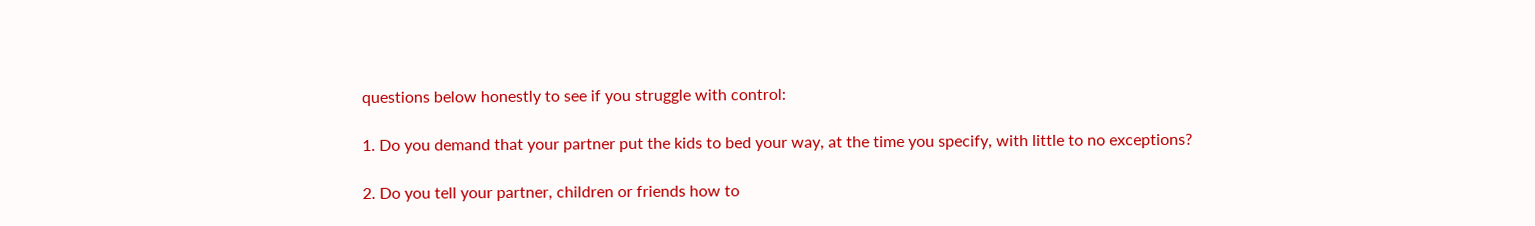questions below honestly to see if you struggle with control:

1. Do you demand that your partner put the kids to bed your way, at the time you specify, with little to no exceptions?

2. Do you tell your partner, children or friends how to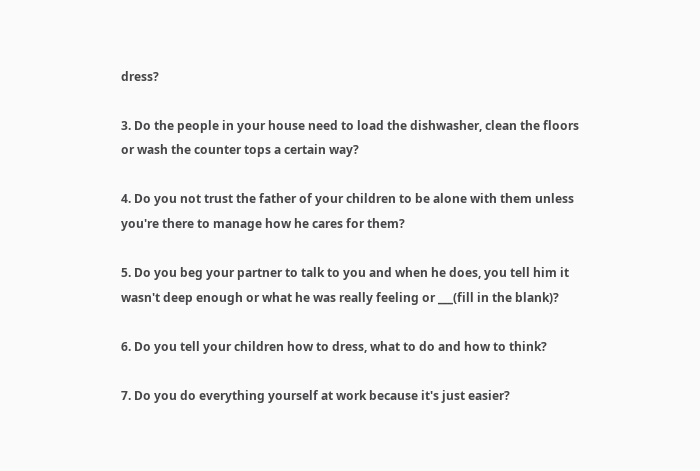dress?

3. Do the people in your house need to load the dishwasher, clean the floors or wash the counter tops a certain way?

4. Do you not trust the father of your children to be alone with them unless you're there to manage how he cares for them?

5. Do you beg your partner to talk to you and when he does, you tell him it wasn't deep enough or what he was really feeling or ___(fill in the blank)?

6. Do you tell your children how to dress, what to do and how to think?

7. Do you do everything yourself at work because it's just easier?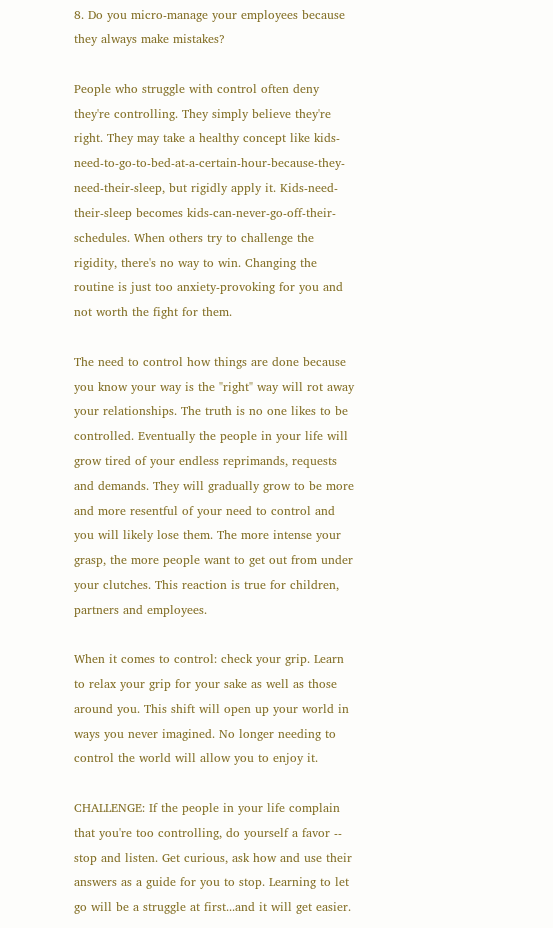8. Do you micro-manage your employees because they always make mistakes?

People who struggle with control often deny they're controlling. They simply believe they're right. They may take a healthy concept like kids-need-to-go-to-bed-at-a-certain-hour-because-they-need-their-sleep, but rigidly apply it. Kids-need-their-sleep becomes kids-can-never-go-off-their-schedules. When others try to challenge the rigidity, there's no way to win. Changing the routine is just too anxiety-provoking for you and not worth the fight for them.

The need to control how things are done because you know your way is the "right" way will rot away your relationships. The truth is no one likes to be controlled. Eventually the people in your life will grow tired of your endless reprimands, requests and demands. They will gradually grow to be more and more resentful of your need to control and you will likely lose them. The more intense your grasp, the more people want to get out from under your clutches. This reaction is true for children, partners and employees.

When it comes to control: check your grip. Learn to relax your grip for your sake as well as those around you. This shift will open up your world in ways you never imagined. No longer needing to control the world will allow you to enjoy it.

CHALLENGE: If the people in your life complain that you're too controlling, do yourself a favor -- stop and listen. Get curious, ask how and use their answers as a guide for you to stop. Learning to let go will be a struggle at first...and it will get easier.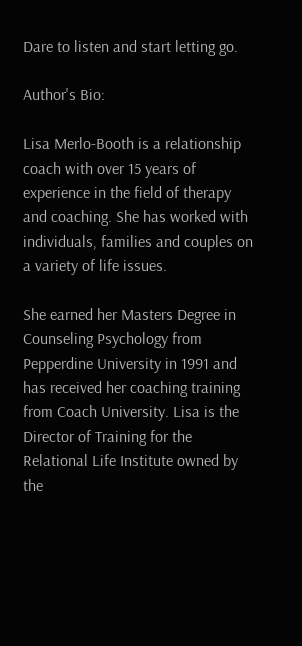Dare to listen and start letting go.

Author's Bio:

Lisa Merlo-Booth is a relationship coach with over 15 years of experience in the field of therapy and coaching. She has worked with individuals, families and couples on a variety of life issues.

She earned her Masters Degree in Counseling Psychology from Pepperdine University in 1991 and has received her coaching training from Coach University. Lisa is the Director of Training for the Relational Life Institute owned by the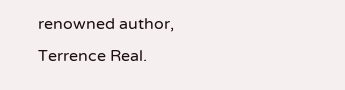renowned author, Terrence Real.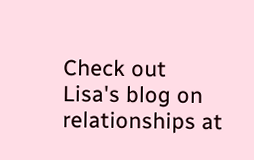Check out Lisa's blog on relationships at